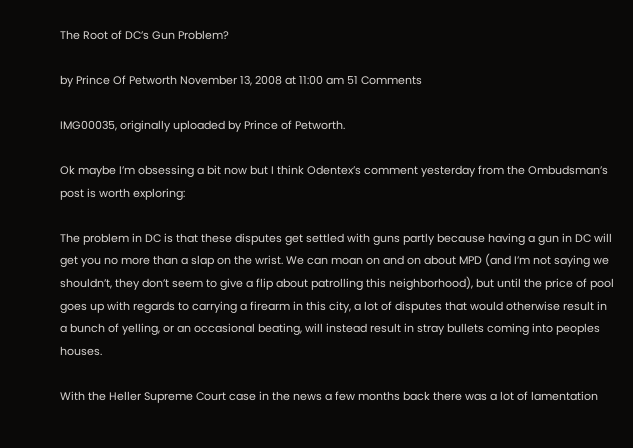The Root of DC’s Gun Problem?

by Prince Of Petworth November 13, 2008 at 11:00 am 51 Comments

IMG00035, originally uploaded by Prince of Petworth.

Ok maybe I’m obsessing a bit now but I think Odentex’s comment yesterday from the Ombudsman’s post is worth exploring:

The problem in DC is that these disputes get settled with guns partly because having a gun in DC will get you no more than a slap on the wrist. We can moan on and on about MPD (and I’m not saying we shouldn’t, they don’t seem to give a flip about patrolling this neighborhood), but until the price of pool goes up with regards to carrying a firearm in this city, a lot of disputes that would otherwise result in a bunch of yelling, or an occasional beating, will instead result in stray bullets coming into peoples houses.

With the Heller Supreme Court case in the news a few months back there was a lot of lamentation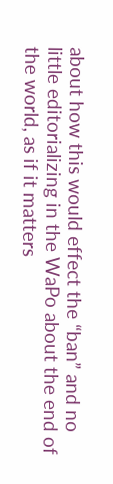about how this would effect the “ban” and no little editorializing in the WaPo about the end of the world, as if it matters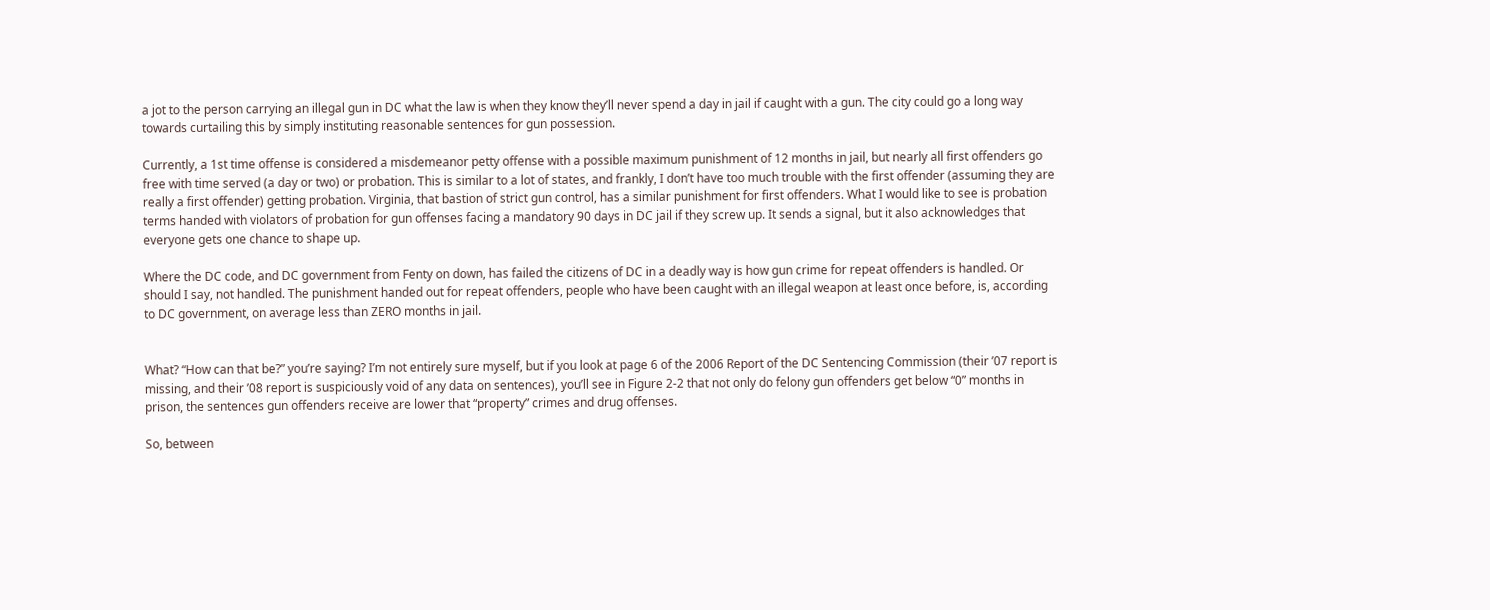a jot to the person carrying an illegal gun in DC what the law is when they know they’ll never spend a day in jail if caught with a gun. The city could go a long way towards curtailing this by simply instituting reasonable sentences for gun possession.

Currently, a 1st time offense is considered a misdemeanor petty offense with a possible maximum punishment of 12 months in jail, but nearly all first offenders go free with time served (a day or two) or probation. This is similar to a lot of states, and frankly, I don’t have too much trouble with the first offender (assuming they are really a first offender) getting probation. Virginia, that bastion of strict gun control, has a similar punishment for first offenders. What I would like to see is probation terms handed with violators of probation for gun offenses facing a mandatory 90 days in DC jail if they screw up. It sends a signal, but it also acknowledges that everyone gets one chance to shape up.

Where the DC code, and DC government from Fenty on down, has failed the citizens of DC in a deadly way is how gun crime for repeat offenders is handled. Or should I say, not handled. The punishment handed out for repeat offenders, people who have been caught with an illegal weapon at least once before, is, according to DC government, on average less than ZERO months in jail.


What? “How can that be?” you’re saying? I’m not entirely sure myself, but if you look at page 6 of the 2006 Report of the DC Sentencing Commission (their ’07 report is missing, and their ’08 report is suspiciously void of any data on sentences), you’ll see in Figure 2-2 that not only do felony gun offenders get below “0” months in prison, the sentences gun offenders receive are lower that “property” crimes and drug offenses.

So, between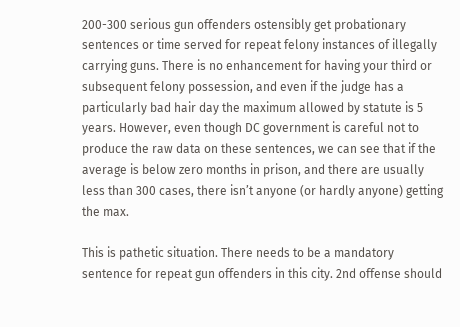200-300 serious gun offenders ostensibly get probationary sentences or time served for repeat felony instances of illegally carrying guns. There is no enhancement for having your third or subsequent felony possession, and even if the judge has a particularly bad hair day the maximum allowed by statute is 5 years. However, even though DC government is careful not to produce the raw data on these sentences, we can see that if the average is below zero months in prison, and there are usually less than 300 cases, there isn’t anyone (or hardly anyone) getting the max.

This is pathetic situation. There needs to be a mandatory sentence for repeat gun offenders in this city. 2nd offense should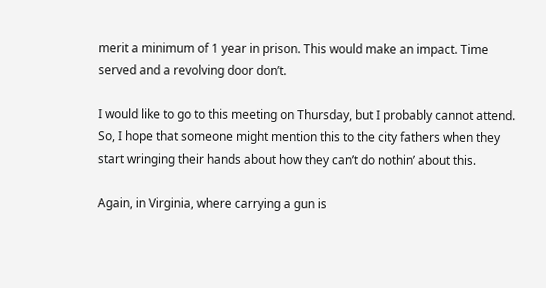merit a minimum of 1 year in prison. This would make an impact. Time served and a revolving door don’t.

I would like to go to this meeting on Thursday, but I probably cannot attend. So, I hope that someone might mention this to the city fathers when they start wringing their hands about how they can’t do nothin’ about this.

Again, in Virginia, where carrying a gun is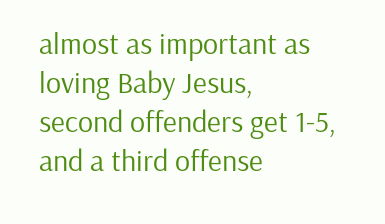almost as important as loving Baby Jesus, second offenders get 1-5, and a third offense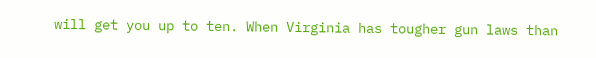will get you up to ten. When Virginia has tougher gun laws than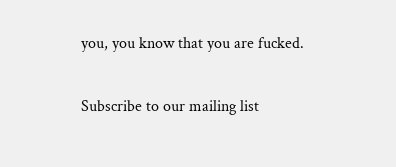you, you know that you are fucked.


Subscribe to our mailing list